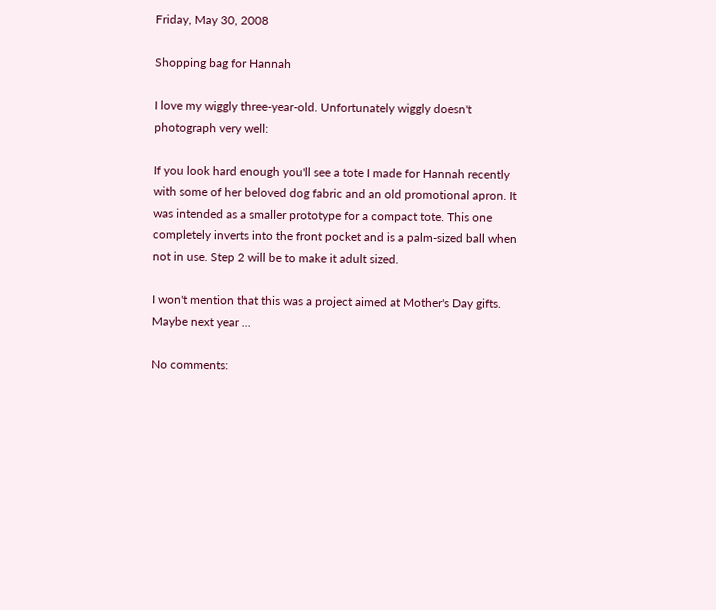Friday, May 30, 2008

Shopping bag for Hannah

I love my wiggly three-year-old. Unfortunately wiggly doesn't photograph very well:

If you look hard enough you'll see a tote I made for Hannah recently with some of her beloved dog fabric and an old promotional apron. It was intended as a smaller prototype for a compact tote. This one completely inverts into the front pocket and is a palm-sized ball when not in use. Step 2 will be to make it adult sized.

I won't mention that this was a project aimed at Mother's Day gifts. Maybe next year ...

No comments: